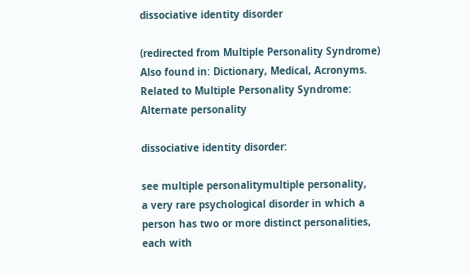dissociative identity disorder

(redirected from Multiple Personality Syndrome)
Also found in: Dictionary, Medical, Acronyms.
Related to Multiple Personality Syndrome: Alternate personality

dissociative identity disorder:

see multiple personalitymultiple personality,
a very rare psychological disorder in which a person has two or more distinct personalities, each with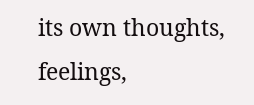its own thoughts, feelings,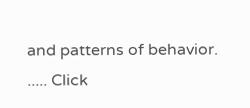and patterns of behavior.
..... Click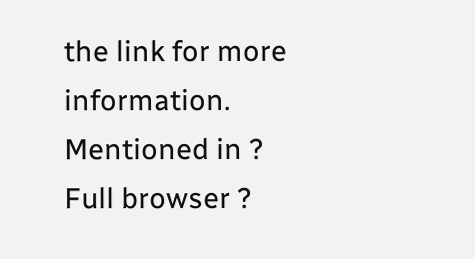the link for more information.
Mentioned in ?
Full browser ?